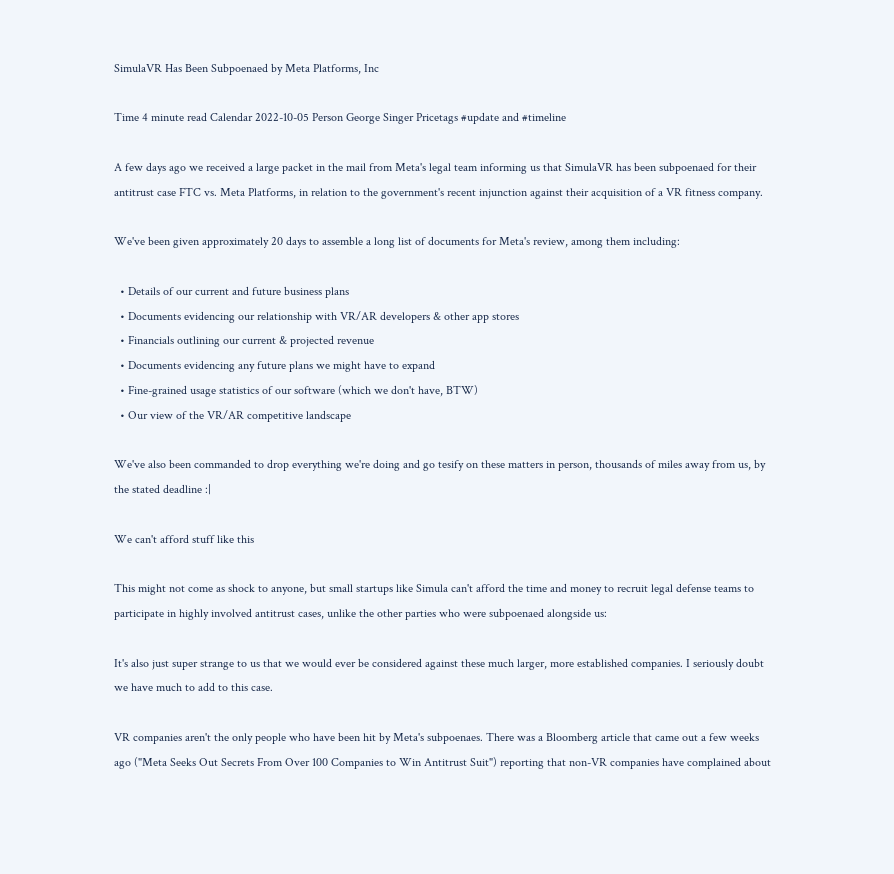SimulaVR Has Been Subpoenaed by Meta Platforms, Inc

Time 4 minute read Calendar 2022-10-05 Person George Singer Pricetags #update and #timeline

A few days ago we received a large packet in the mail from Meta's legal team informing us that SimulaVR has been subpoenaed for their antitrust case FTC vs. Meta Platforms, in relation to the government's recent injunction against their acquisition of a VR fitness company.

We've been given approximately 20 days to assemble a long list of documents for Meta's review, among them including:

  • Details of our current and future business plans
  • Documents evidencing our relationship with VR/AR developers & other app stores
  • Financials outlining our current & projected revenue
  • Documents evidencing any future plans we might have to expand
  • Fine-grained usage statistics of our software (which we don't have, BTW)
  • Our view of the VR/AR competitive landscape

We've also been commanded to drop everything we're doing and go tesify on these matters in person, thousands of miles away from us, by the stated deadline :|

We can't afford stuff like this

This might not come as shock to anyone, but small startups like Simula can't afford the time and money to recruit legal defense teams to participate in highly involved antitrust cases, unlike the other parties who were subpoenaed alongside us:

It's also just super strange to us that we would ever be considered against these much larger, more established companies. I seriously doubt we have much to add to this case.

VR companies aren't the only people who have been hit by Meta's subpoenaes. There was a Bloomberg article that came out a few weeks ago ("Meta Seeks Out Secrets From Over 100 Companies to Win Antitrust Suit") reporting that non-VR companies have complained about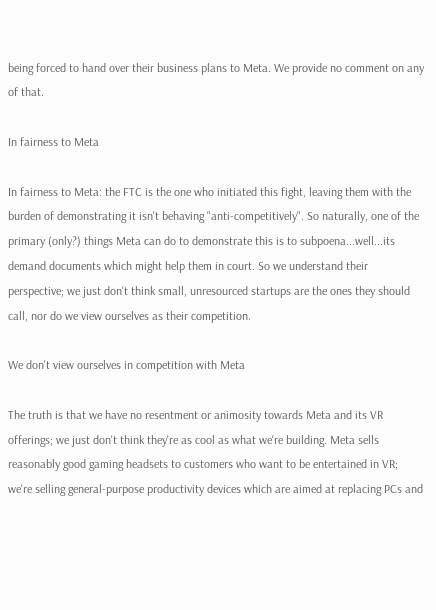being forced to hand over their business plans to Meta. We provide no comment on any of that.

In fairness to Meta

In fairness to Meta: the FTC is the one who initiated this fight, leaving them with the burden of demonstrating it isn't behaving "anti-competitively". So naturally, one of the primary (only?) things Meta can do to demonstrate this is to subpoena...well...its demand documents which might help them in court. So we understand their perspective; we just don't think small, unresourced startups are the ones they should call, nor do we view ourselves as their competition.

We don't view ourselves in competition with Meta

The truth is that we have no resentment or animosity towards Meta and its VR offerings; we just don't think they're as cool as what we're building. Meta sells reasonably good gaming headsets to customers who want to be entertained in VR; we're selling general-purpose productivity devices which are aimed at replacing PCs and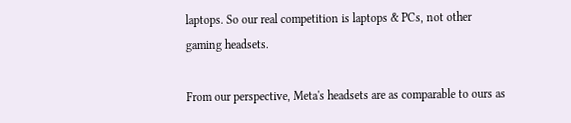laptops. So our real competition is laptops & PCs, not other gaming headsets.

From our perspective, Meta's headsets are as comparable to ours as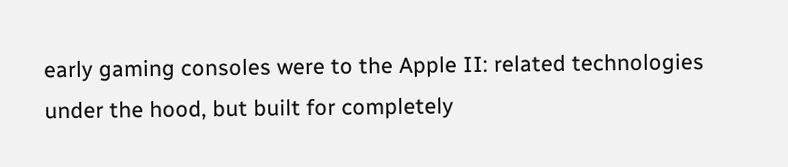early gaming consoles were to the Apple II: related technologies under the hood, but built for completely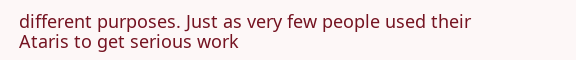different purposes. Just as very few people used their Ataris to get serious work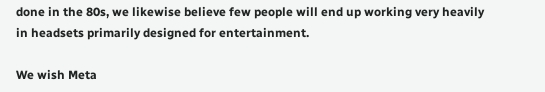done in the 80s, we likewise believe few people will end up working very heavily in headsets primarily designed for entertainment.

We wish Meta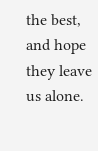the best, and hope they leave us alone.